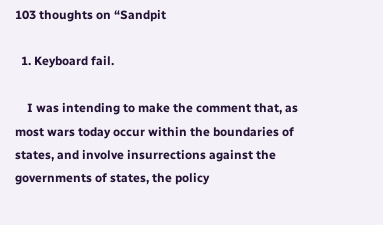103 thoughts on “Sandpit

  1. Keyboard fail.

    I was intending to make the comment that, as most wars today occur within the boundaries of states, and involve insurrections against the governments of states, the policy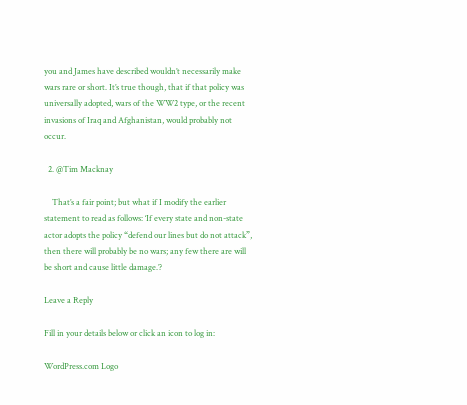you and James have described wouldn’t necessarily make wars rare or short. It’s true though, that if that policy was universally adopted, wars of the WW2 type, or the recent invasions of Iraq and Afghanistan, would probably not occur.

  2. @Tim Macknay

    That’s a fair point; but what if I modify the earlier statement to read as follows: ‘If every state and non-state actor adopts the policy “defend our lines but do not attack”, then there will probably be no wars; any few there are will be short and cause little damage.’?

Leave a Reply

Fill in your details below or click an icon to log in:

WordPress.com Logo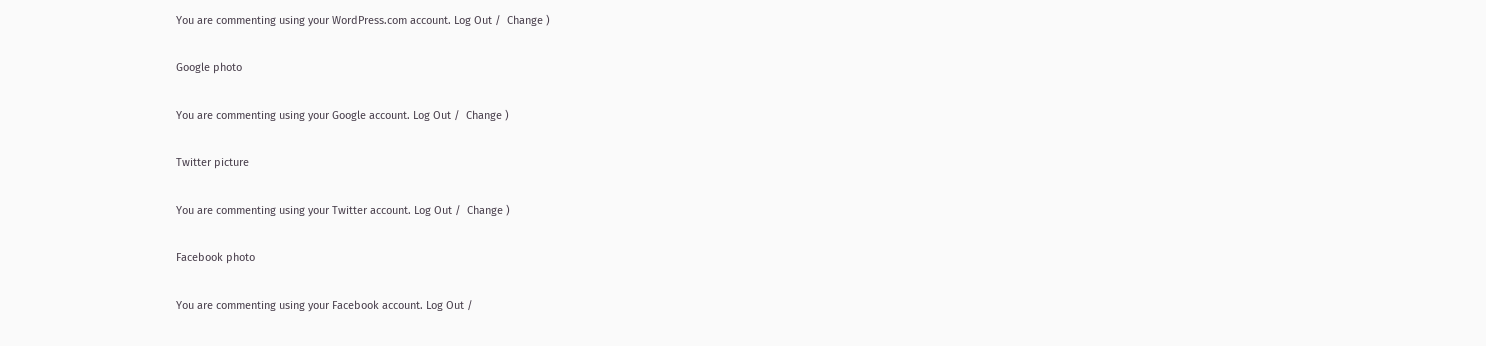You are commenting using your WordPress.com account. Log Out /  Change )

Google photo

You are commenting using your Google account. Log Out /  Change )

Twitter picture

You are commenting using your Twitter account. Log Out /  Change )

Facebook photo

You are commenting using your Facebook account. Log Out /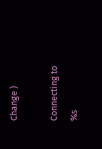Change )

Connecting to %s